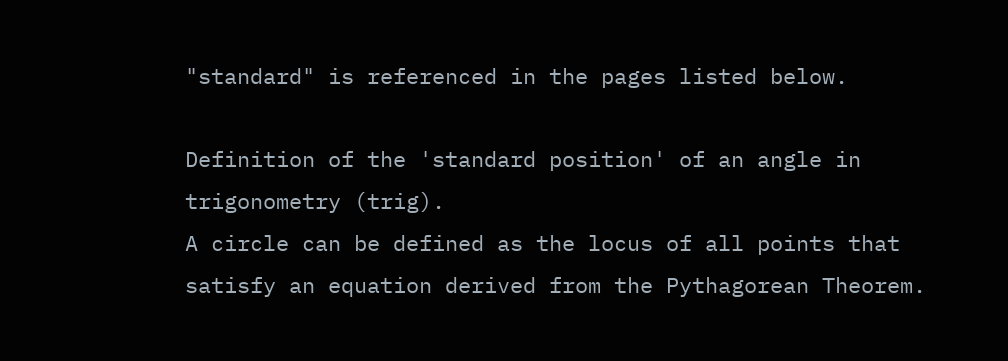"standard" is referenced in the pages listed below.

Definition of the 'standard position' of an angle in trigonometry (trig).
A circle can be defined as the locus of all points that satisfy an equation derived from the Pythagorean Theorem.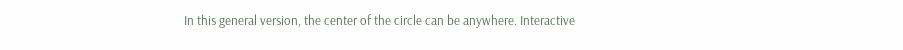In this general version, the center of the circle can be anywhere. Interactive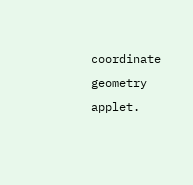coordinate geometry applet.